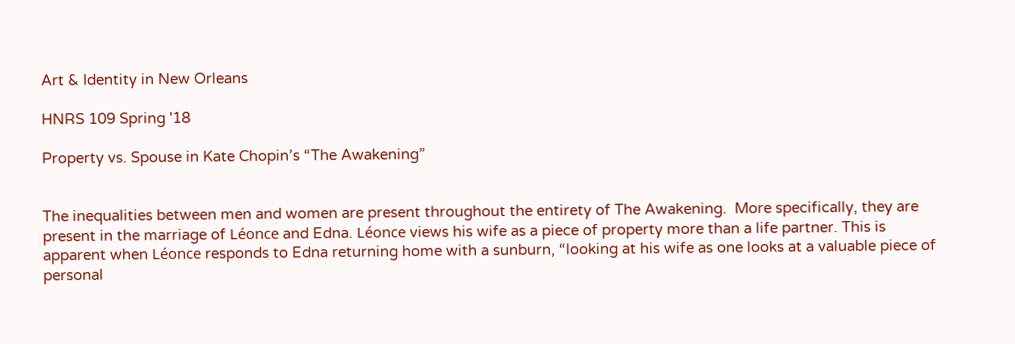Art & Identity in New Orleans

HNRS 109 Spring '18

Property vs. Spouse in Kate Chopin’s “The Awakening”


The inequalities between men and women are present throughout the entirety of The Awakening.  More specifically, they are present in the marriage of Léonce and Edna. Léonce views his wife as a piece of property more than a life partner. This is apparent when Léonce responds to Edna returning home with a sunburn, “looking at his wife as one looks at a valuable piece of personal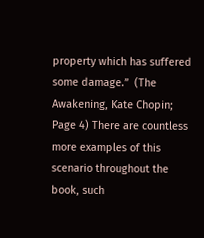property which has suffered some damage.”  (The Awakening, Kate Chopin; Page 4) There are countless more examples of this scenario throughout the book, such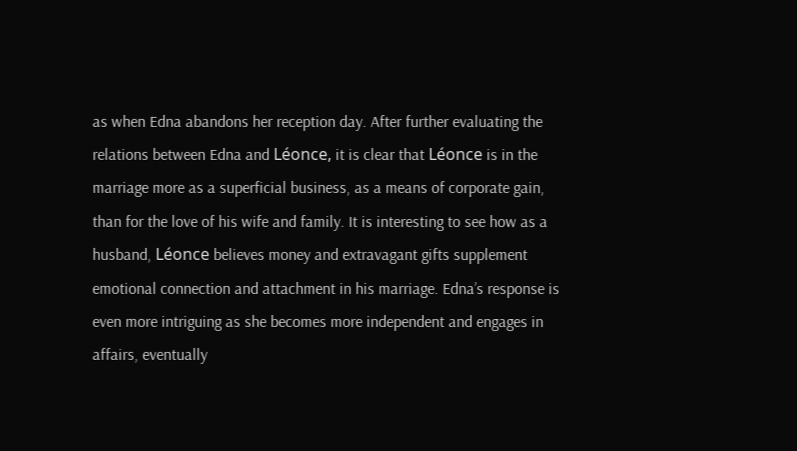as when Edna abandons her reception day. After further evaluating the relations between Edna and Léonce, it is clear that Léonce is in the marriage more as a superficial business, as a means of corporate gain, than for the love of his wife and family. It is interesting to see how as a husband, Léonce believes money and extravagant gifts supplement emotional connection and attachment in his marriage. Edna’s response is even more intriguing as she becomes more independent and engages in affairs, eventually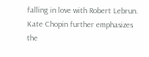falling in love with Robert Lebrun.  Kate Chopin further emphasizes the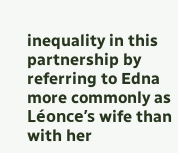inequality in this partnership by referring to Edna more commonly as Léonce’s wife than with her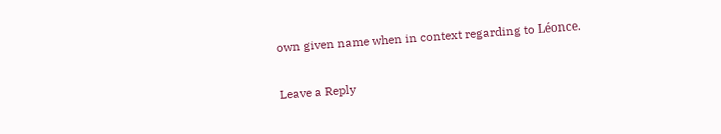own given name when in context regarding to Léonce.

Leave a Reply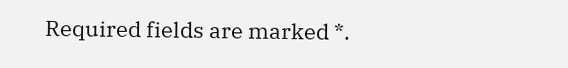Required fields are marked *.